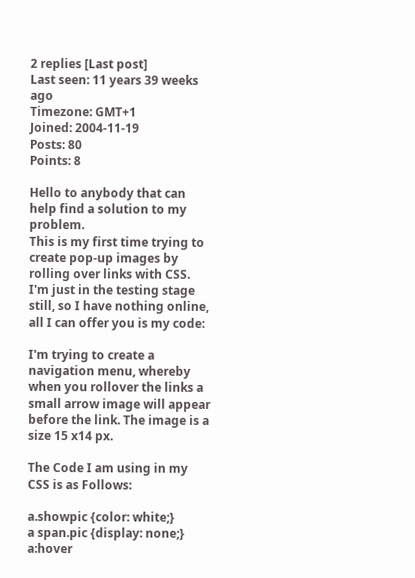2 replies [Last post]
Last seen: 11 years 39 weeks ago
Timezone: GMT+1
Joined: 2004-11-19
Posts: 80
Points: 8

Hello to anybody that can help find a solution to my problem.
This is my first time trying to create pop-up images by rolling over links with CSS.
I'm just in the testing stage still, so I have nothing online, all I can offer you is my code:

I'm trying to create a navigation menu, whereby when you rollover the links a small arrow image will appear before the link. The image is a size 15 x14 px.

The Code I am using in my CSS is as Follows:

a.showpic {color: white;}
a span.pic {display: none;}
a:hover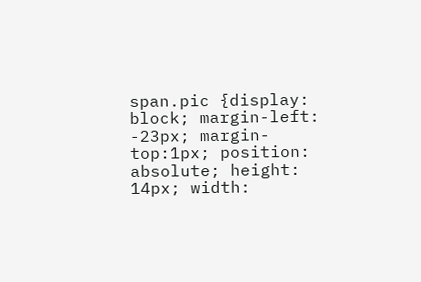span.pic {display: block; margin-left: -23px; margin-top:1px; position: absolute; height: 14px; width: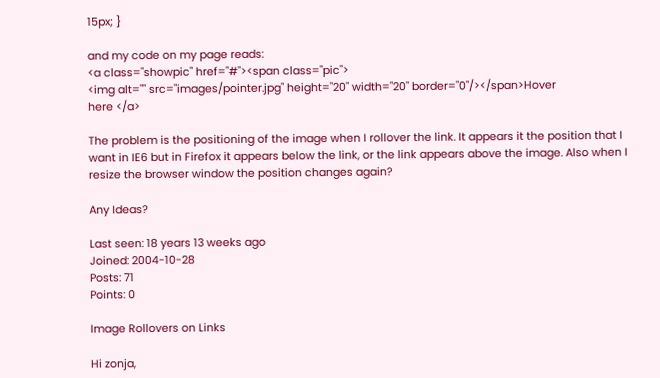15px; }

and my code on my page reads:
<a class="showpic" href="#"><span class="pic">
<img alt="" src="images/pointer.jpg" height="20" width="20" border="0"/></span>Hover
here </a>

The problem is the positioning of the image when I rollover the link. It appears it the position that I want in IE6 but in Firefox it appears below the link, or the link appears above the image. Also when I resize the browser window the position changes again?

Any Ideas?

Last seen: 18 years 13 weeks ago
Joined: 2004-10-28
Posts: 71
Points: 0

Image Rollovers on Links

Hi zonja,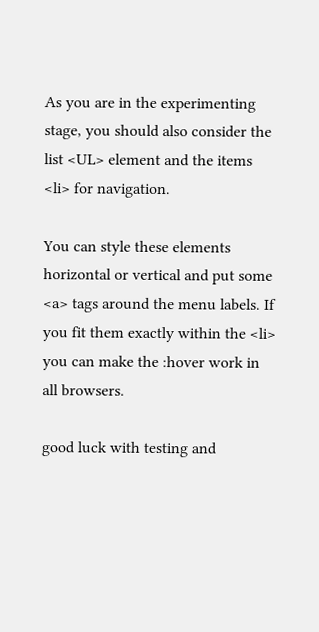As you are in the experimenting stage, you should also consider the list <UL> element and the items <li> for navigation.

You can style these elements horizontal or vertical and put some <a> tags around the menu labels. If you fit them exactly within the <li> you can make the :hover work in all browsers.

good luck with testing and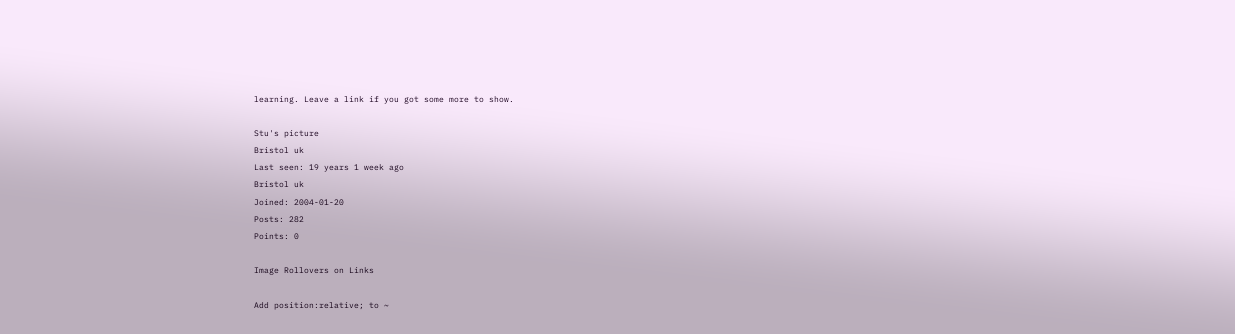learning. Leave a link if you got some more to show.

Stu's picture
Bristol uk
Last seen: 19 years 1 week ago
Bristol uk
Joined: 2004-01-20
Posts: 282
Points: 0

Image Rollovers on Links

Add position:relative; to ~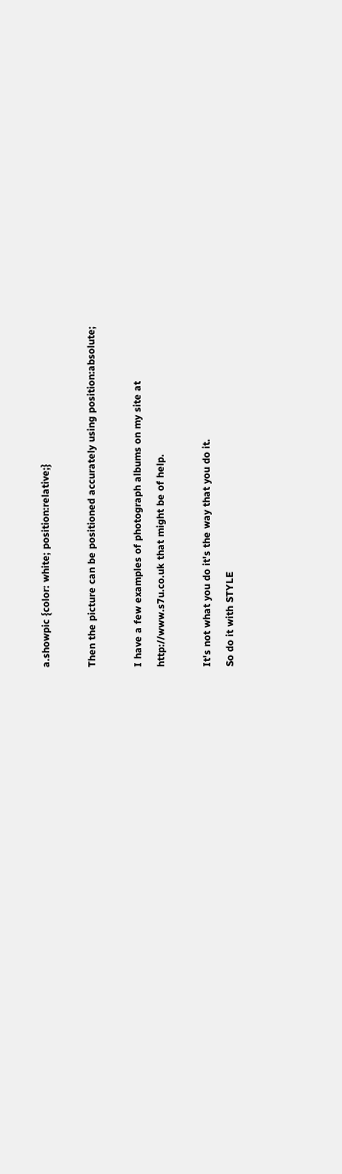a.showpic {color: white; position:relative;}

Then the picture can be positioned accurately using position:absolute;

I have a few examples of photograph albums on my site at
http://www.s7u.co.uk that might be of help.

It's not what you do it's the way that you do it.
So do it with STYLE